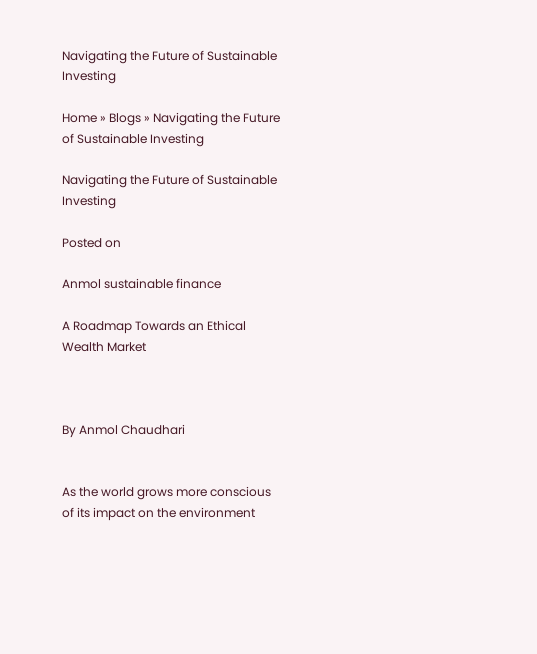Navigating the Future of Sustainable Investing

Home » Blogs » Navigating the Future of Sustainable Investing

Navigating the Future of Sustainable Investing

Posted on

Anmol sustainable finance

A Roadmap Towards an Ethical Wealth Market



By Anmol Chaudhari


As the world grows more conscious of its impact on the environment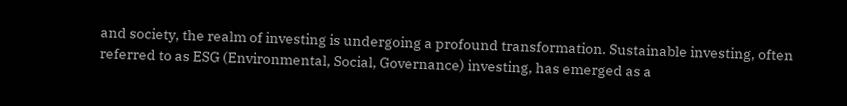and society, the realm of investing is undergoing a profound transformation. Sustainable investing, often referred to as ESG (Environmental, Social, Governance) investing, has emerged as a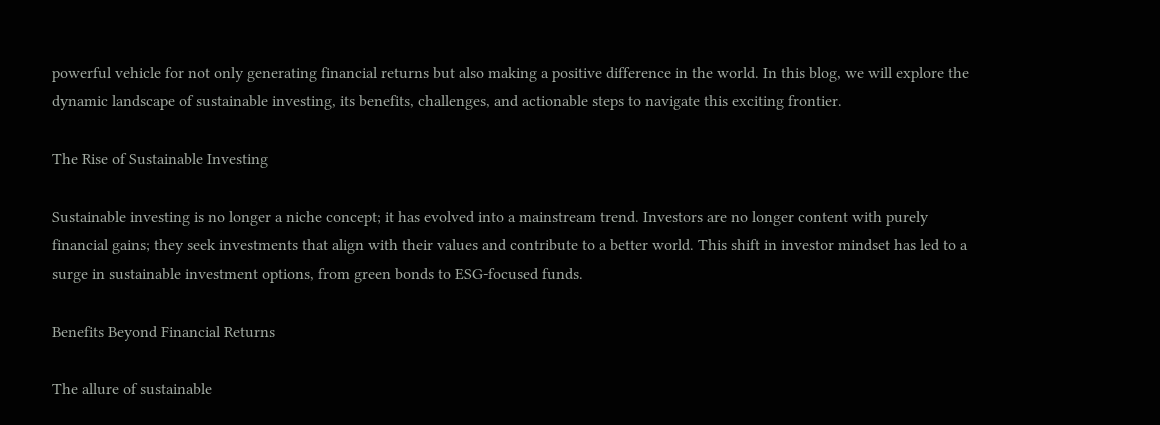powerful vehicle for not only generating financial returns but also making a positive difference in the world. In this blog, we will explore the dynamic landscape of sustainable investing, its benefits, challenges, and actionable steps to navigate this exciting frontier.

The Rise of Sustainable Investing

Sustainable investing is no longer a niche concept; it has evolved into a mainstream trend. Investors are no longer content with purely financial gains; they seek investments that align with their values and contribute to a better world. This shift in investor mindset has led to a surge in sustainable investment options, from green bonds to ESG-focused funds.

Benefits Beyond Financial Returns

The allure of sustainable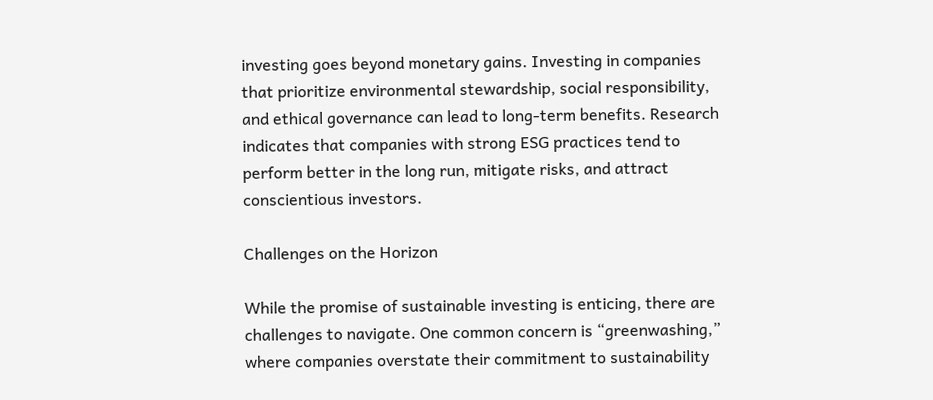investing goes beyond monetary gains. Investing in companies that prioritize environmental stewardship, social responsibility, and ethical governance can lead to long-term benefits. Research indicates that companies with strong ESG practices tend to perform better in the long run, mitigate risks, and attract conscientious investors.

Challenges on the Horizon

While the promise of sustainable investing is enticing, there are challenges to navigate. One common concern is “greenwashing,” where companies overstate their commitment to sustainability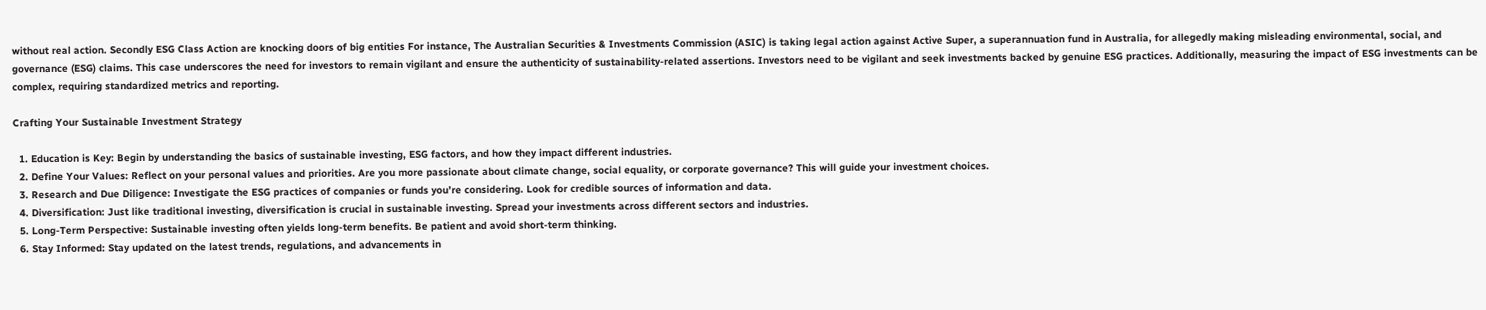without real action. Secondly ESG Class Action are knocking doors of big entities For instance, The Australian Securities & Investments Commission (ASIC) is taking legal action against Active Super, a superannuation fund in Australia, for allegedly making misleading environmental, social, and governance (ESG) claims. This case underscores the need for investors to remain vigilant and ensure the authenticity of sustainability-related assertions. Investors need to be vigilant and seek investments backed by genuine ESG practices. Additionally, measuring the impact of ESG investments can be complex, requiring standardized metrics and reporting.

Crafting Your Sustainable Investment Strategy

  1. Education is Key: Begin by understanding the basics of sustainable investing, ESG factors, and how they impact different industries.
  2. Define Your Values: Reflect on your personal values and priorities. Are you more passionate about climate change, social equality, or corporate governance? This will guide your investment choices.
  3. Research and Due Diligence: Investigate the ESG practices of companies or funds you’re considering. Look for credible sources of information and data.
  4. Diversification: Just like traditional investing, diversification is crucial in sustainable investing. Spread your investments across different sectors and industries.
  5. Long-Term Perspective: Sustainable investing often yields long-term benefits. Be patient and avoid short-term thinking.
  6. Stay Informed: Stay updated on the latest trends, regulations, and advancements in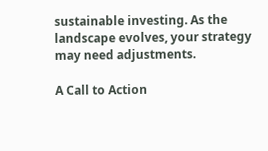sustainable investing. As the landscape evolves, your strategy may need adjustments.

A Call to Action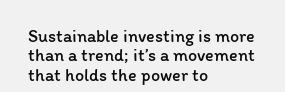Sustainable investing is more than a trend; it’s a movement that holds the power to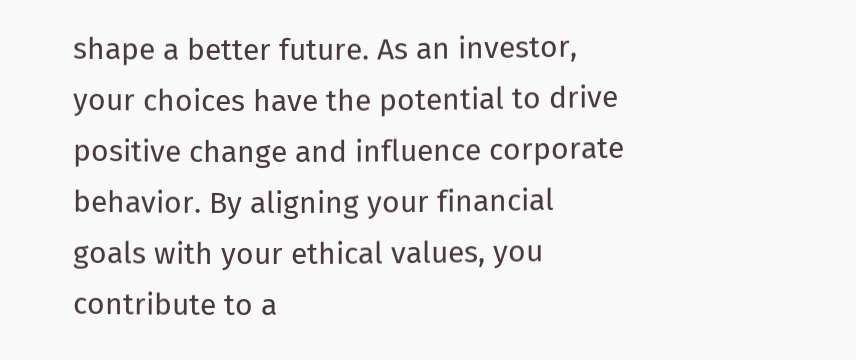shape a better future. As an investor, your choices have the potential to drive positive change and influence corporate behavior. By aligning your financial goals with your ethical values, you contribute to a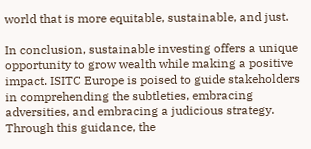world that is more equitable, sustainable, and just.

In conclusion, sustainable investing offers a unique opportunity to grow wealth while making a positive impact. ISITC Europe is poised to guide stakeholders in comprehending the subtleties, embracing adversities, and embracing a judicious strategy. Through this guidance, the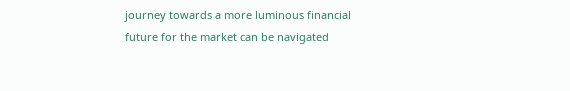journey towards a more luminous financial future for the market can be navigated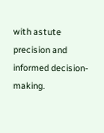with astute precision and informed decision-making.